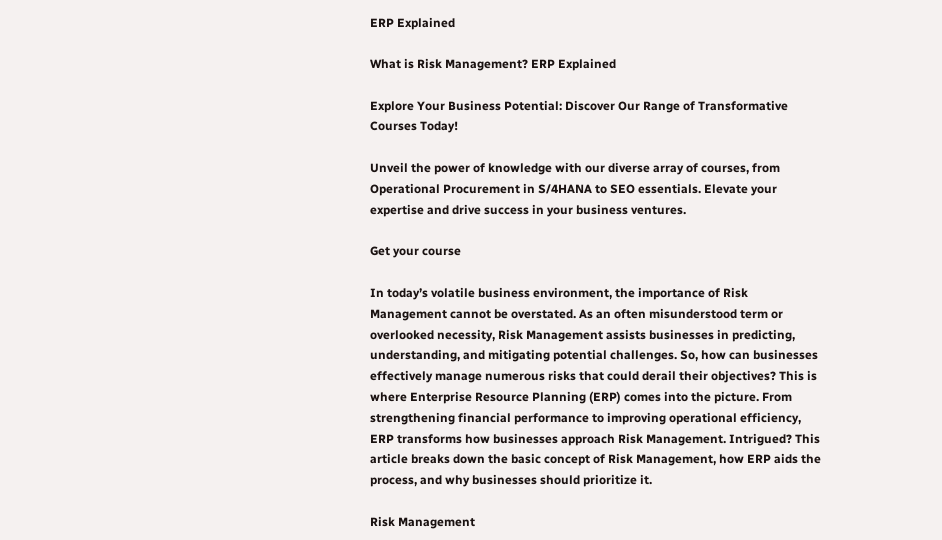ERP Explained

What is Risk Management? ERP Explained

Explore Your Business Potential: Discover Our Range of Transformative Courses Today!

Unveil the power of knowledge with our diverse array of courses, from Operational Procurement in S/4HANA to SEO essentials. Elevate your expertise and drive success in your business ventures.

Get your course

In today’s volatile business environment, the importance of Risk Management cannot be overstated. As an often misunderstood term or overlooked necessity, Risk Management assists businesses in predicting, understanding, and mitigating potential challenges. So, how can businesses effectively manage numerous risks that could derail their objectives? This is where Enterprise Resource Planning (ERP) comes into the picture. From strengthening financial performance to improving operational efficiency, ERP transforms how businesses approach Risk Management. Intrigued? This article breaks down the basic concept of Risk Management, how ERP aids the process, and why businesses should prioritize it.

Risk Management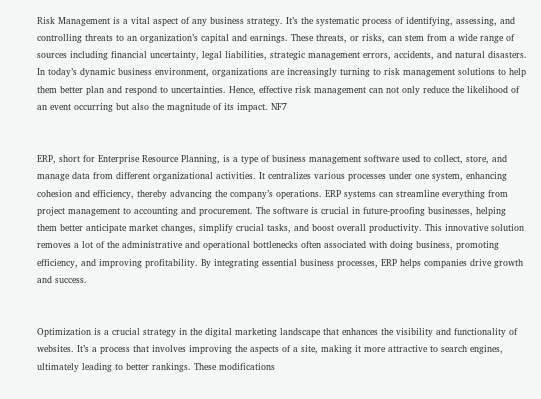Risk Management is a vital aspect of any business strategy. It’s the systematic process of identifying, assessing, and controlling threats to an organization’s capital and earnings. These threats, or risks, can stem from a wide range of sources including financial uncertainty, legal liabilities, strategic management errors, accidents, and natural disasters. In today’s dynamic business environment, organizations are increasingly turning to risk management solutions to help them better plan and respond to uncertainties. Hence, effective risk management can not only reduce the likelihood of an event occurring but also the magnitude of its impact. NF7


ERP, short for Enterprise Resource Planning, is a type of business management software used to collect, store, and manage data from different organizational activities. It centralizes various processes under one system, enhancing cohesion and efficiency, thereby advancing the company’s operations. ERP systems can streamline everything from project management to accounting and procurement. The software is crucial in future-proofing businesses, helping them better anticipate market changes, simplify crucial tasks, and boost overall productivity. This innovative solution removes a lot of the administrative and operational bottlenecks often associated with doing business, promoting efficiency, and improving profitability. By integrating essential business processes, ERP helps companies drive growth and success.


Optimization is a crucial strategy in the digital marketing landscape that enhances the visibility and functionality of websites. It’s a process that involves improving the aspects of a site, making it more attractive to search engines, ultimately leading to better rankings. These modifications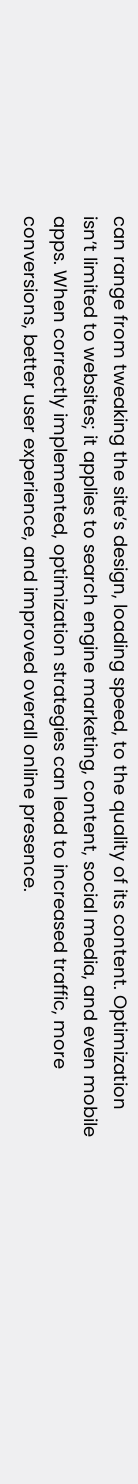can range from tweaking the site’s design, loading speed, to the quality of its content. Optimization isn’t limited to websites; it applies to search engine marketing, content, social media, and even mobile apps. When correctly implemented, optimization strategies can lead to increased traffic, more conversions, better user experience, and improved overall online presence.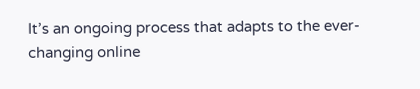It’s an ongoing process that adapts to the ever-changing online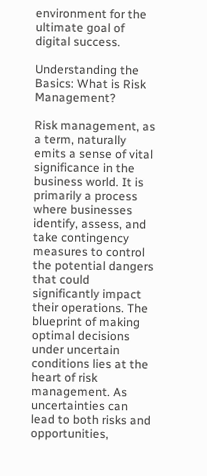environment for the ultimate goal of digital success.

Understanding the Basics: What is Risk Management?

Risk management, as a term, naturally emits a sense of vital significance in the business world. It is primarily a process where businesses identify, assess, and take contingency measures to control the potential dangers that could significantly impact their operations. The blueprint of making optimal decisions under uncertain conditions lies at the heart of risk management. As uncertainties can lead to both risks and opportunities,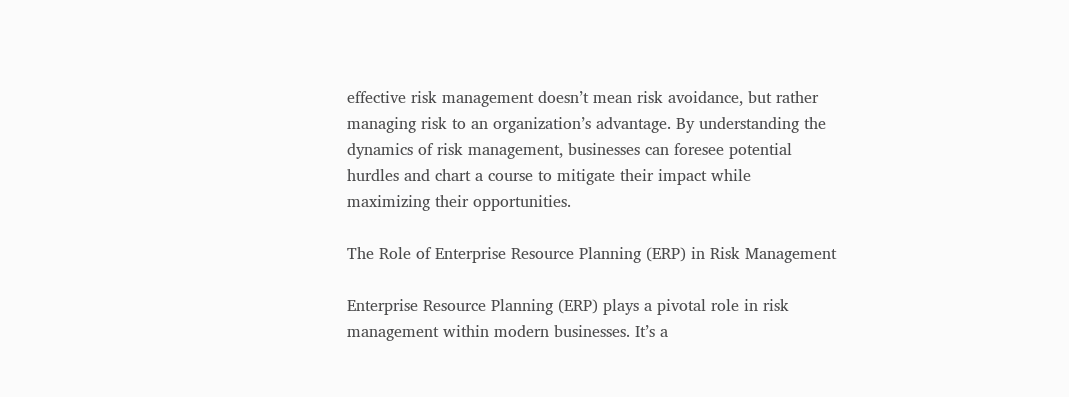effective risk management doesn’t mean risk avoidance, but rather managing risk to an organization’s advantage. By understanding the dynamics of risk management, businesses can foresee potential hurdles and chart a course to mitigate their impact while maximizing their opportunities.

The Role of Enterprise Resource Planning (ERP) in Risk Management

Enterprise Resource Planning (ERP) plays a pivotal role in risk management within modern businesses. It’s a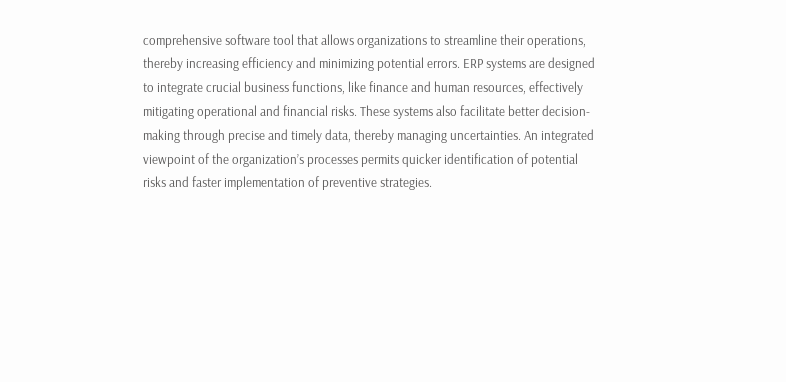comprehensive software tool that allows organizations to streamline their operations, thereby increasing efficiency and minimizing potential errors. ERP systems are designed to integrate crucial business functions, like finance and human resources, effectively mitigating operational and financial risks. These systems also facilitate better decision-making through precise and timely data, thereby managing uncertainties. An integrated viewpoint of the organization’s processes permits quicker identification of potential risks and faster implementation of preventive strategies.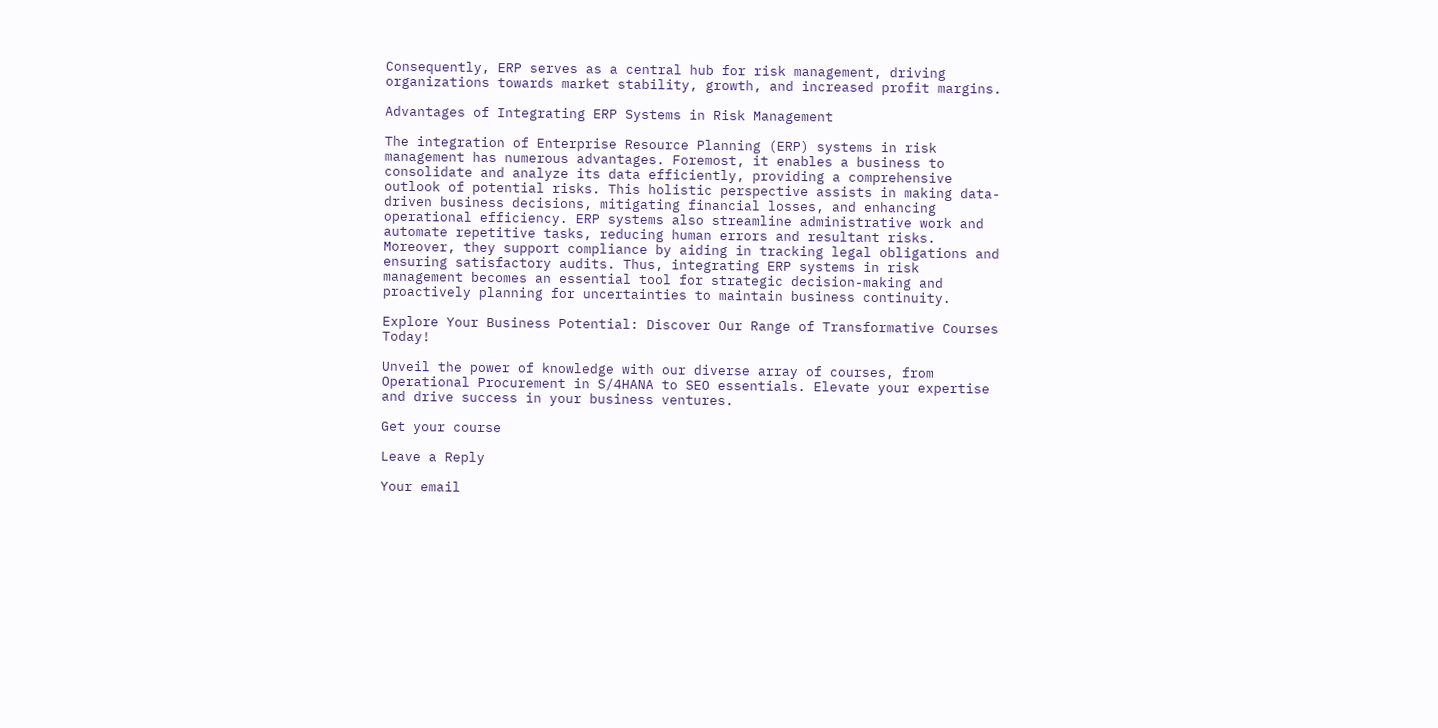Consequently, ERP serves as a central hub for risk management, driving organizations towards market stability, growth, and increased profit margins.

Advantages of Integrating ERP Systems in Risk Management

The integration of Enterprise Resource Planning (ERP) systems in risk management has numerous advantages. Foremost, it enables a business to consolidate and analyze its data efficiently, providing a comprehensive outlook of potential risks. This holistic perspective assists in making data-driven business decisions, mitigating financial losses, and enhancing operational efficiency. ERP systems also streamline administrative work and automate repetitive tasks, reducing human errors and resultant risks. Moreover, they support compliance by aiding in tracking legal obligations and ensuring satisfactory audits. Thus, integrating ERP systems in risk management becomes an essential tool for strategic decision-making and proactively planning for uncertainties to maintain business continuity.

Explore Your Business Potential: Discover Our Range of Transformative Courses Today!

Unveil the power of knowledge with our diverse array of courses, from Operational Procurement in S/4HANA to SEO essentials. Elevate your expertise and drive success in your business ventures.

Get your course

Leave a Reply

Your email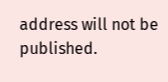address will not be published.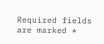Required fields are marked *